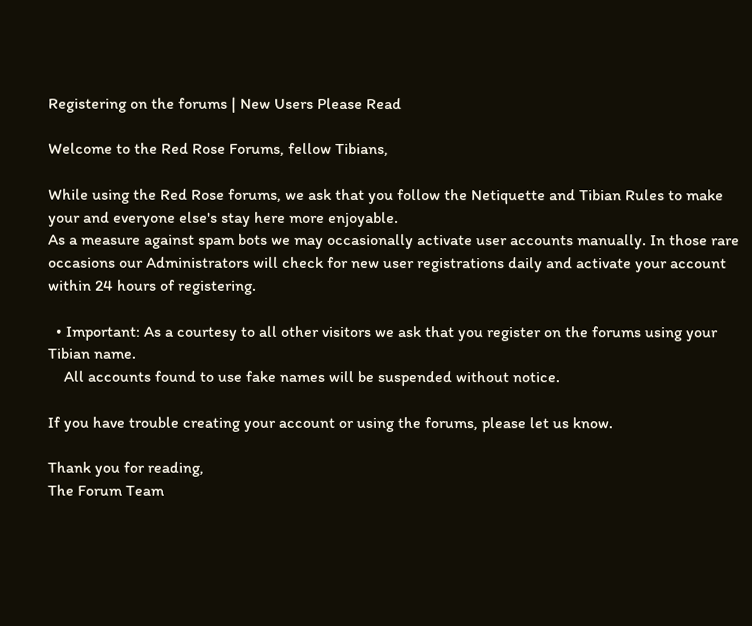Registering on the forums | New Users Please Read

Welcome to the Red Rose Forums, fellow Tibians,

While using the Red Rose forums, we ask that you follow the Netiquette and Tibian Rules to make your and everyone else's stay here more enjoyable.
As a measure against spam bots we may occasionally activate user accounts manually. In those rare occasions our Administrators will check for new user registrations daily and activate your account within 24 hours of registering.

  • Important: As a courtesy to all other visitors we ask that you register on the forums using your Tibian name.
    All accounts found to use fake names will be suspended without notice.

If you have trouble creating your account or using the forums, please let us know.

Thank you for reading,
The Forum Team